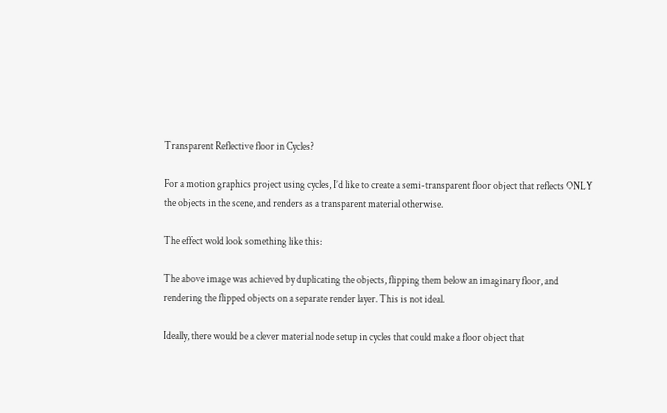Transparent Reflective floor in Cycles?

For a motion graphics project using cycles, I’d like to create a semi-transparent floor object that reflects ONLY the objects in the scene, and renders as a transparent material otherwise.

The effect wold look something like this:

The above image was achieved by duplicating the objects, flipping them below an imaginary floor, and rendering the flipped objects on a separate render layer. This is not ideal.

Ideally, there would be a clever material node setup in cycles that could make a floor object that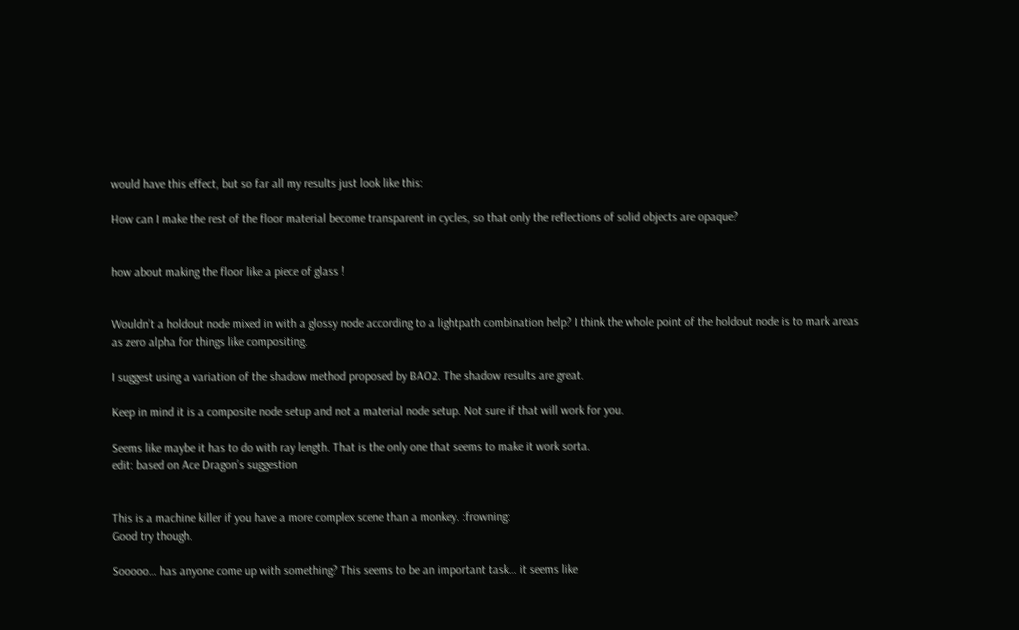would have this effect, but so far all my results just look like this:

How can I make the rest of the floor material become transparent in cycles, so that only the reflections of solid objects are opaque?


how about making the floor like a piece of glass !


Wouldn’t a holdout node mixed in with a glossy node according to a lightpath combination help? I think the whole point of the holdout node is to mark areas as zero alpha for things like compositing.

I suggest using a variation of the shadow method proposed by BAO2. The shadow results are great.

Keep in mind it is a composite node setup and not a material node setup. Not sure if that will work for you.

Seems like maybe it has to do with ray length. That is the only one that seems to make it work sorta.
edit: based on Ace Dragon’s suggestion


This is a machine killer if you have a more complex scene than a monkey. :frowning:
Good try though.

Sooooo… has anyone come up with something? This seems to be an important task… it seems like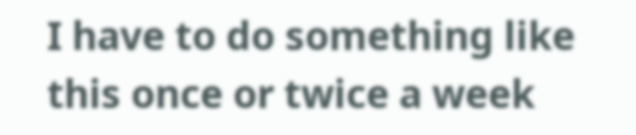I have to do something like this once or twice a week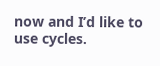now and I’d like to use cycles.